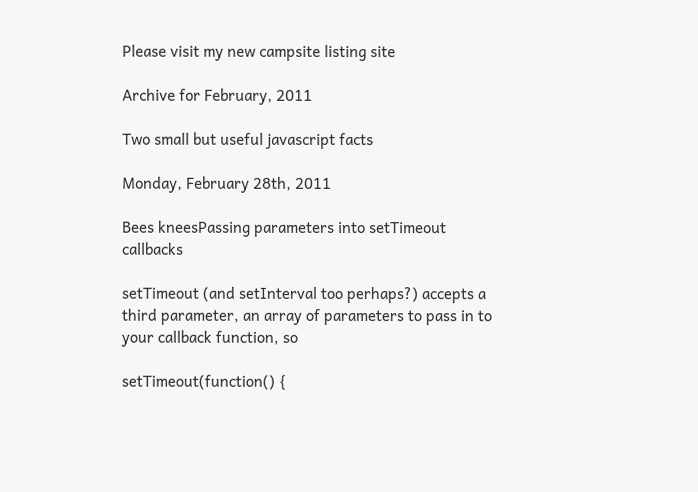Please visit my new campsite listing site

Archive for February, 2011

Two small but useful javascript facts

Monday, February 28th, 2011

Bees kneesPassing parameters into setTimeout callbacks

setTimeout (and setInterval too perhaps?) accepts a third parameter, an array of parameters to pass in to your callback function, so

setTimeout(function() {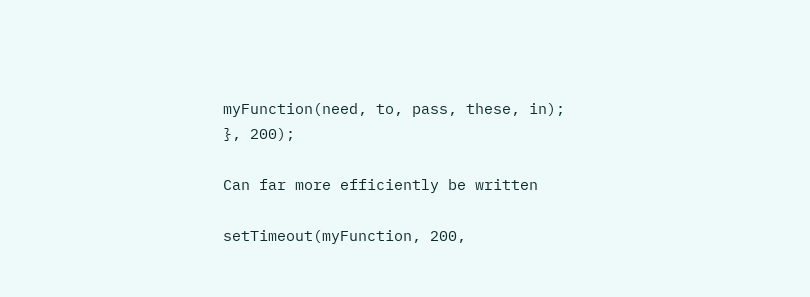myFunction(need, to, pass, these, in);
}, 200);

Can far more efficiently be written

setTimeout(myFunction, 200,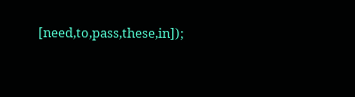[need,to,pass,these,in]);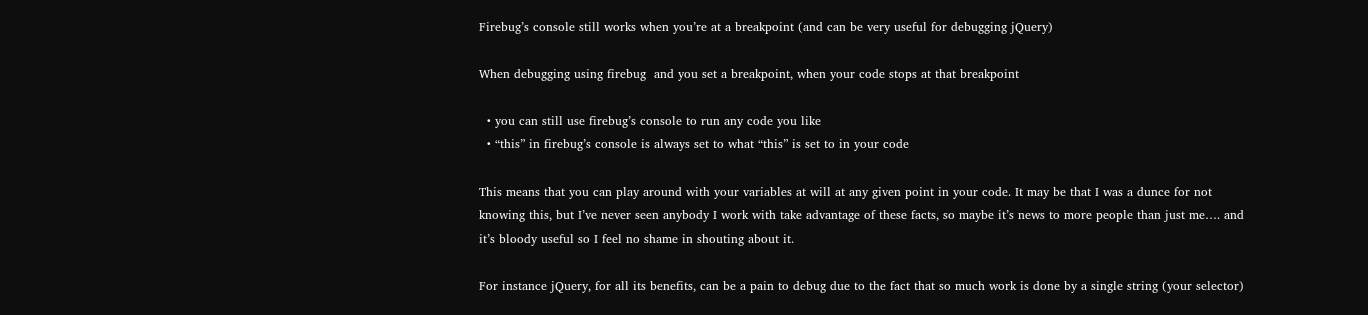Firebug’s console still works when you’re at a breakpoint (and can be very useful for debugging jQuery)

When debugging using firebug  and you set a breakpoint, when your code stops at that breakpoint

  • you can still use firebug’s console to run any code you like
  • “this” in firebug’s console is always set to what “this” is set to in your code

This means that you can play around with your variables at will at any given point in your code. It may be that I was a dunce for not knowing this, but I’ve never seen anybody I work with take advantage of these facts, so maybe it’s news to more people than just me…. and it’s bloody useful so I feel no shame in shouting about it.

For instance jQuery, for all its benefits, can be a pain to debug due to the fact that so much work is done by a single string (your selector)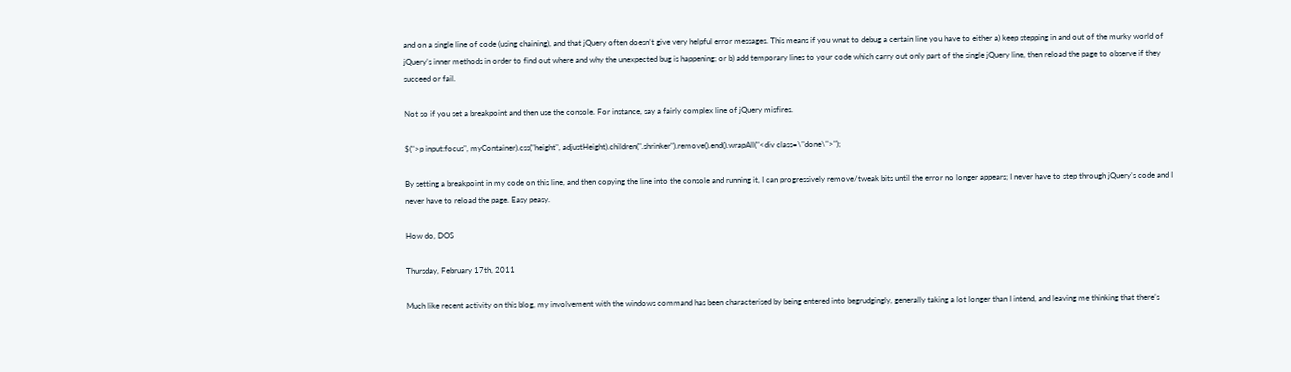and on a single line of code (using chaining), and that jQuery often doesn’t give very helpful error messages. This means if you wnat to debug a certain line you have to either a) keep stepping in and out of the murky world of jQuery’s inner methods in order to find out where and why the unexpected bug is happening; or b) add temporary lines to your code which carry out only part of the single jQuery line, then reload the page to observe if they succeed or fail.

Not so if you set a breakpoint and then use the console. For instance, say a fairly complex line of jQuery misfires.

$(">p input:focus", myContainer).css("height", adjustHeight).children(".shrinker").remove().end().wrapAll("<div class=\"done\">");

By setting a breakpoint in my code on this line, and then copying the line into the console and running it, I can progressively remove/tweak bits until the error no longer appears; I never have to step through jQuery’s code and I never have to reload the page. Easy peasy.

How do, DOS

Thursday, February 17th, 2011

Much like recent activity on this blog, my involvement with the windows command has been characterised by being entered into begrudgingly, generally taking a lot longer than I intend, and leaving me thinking that there’s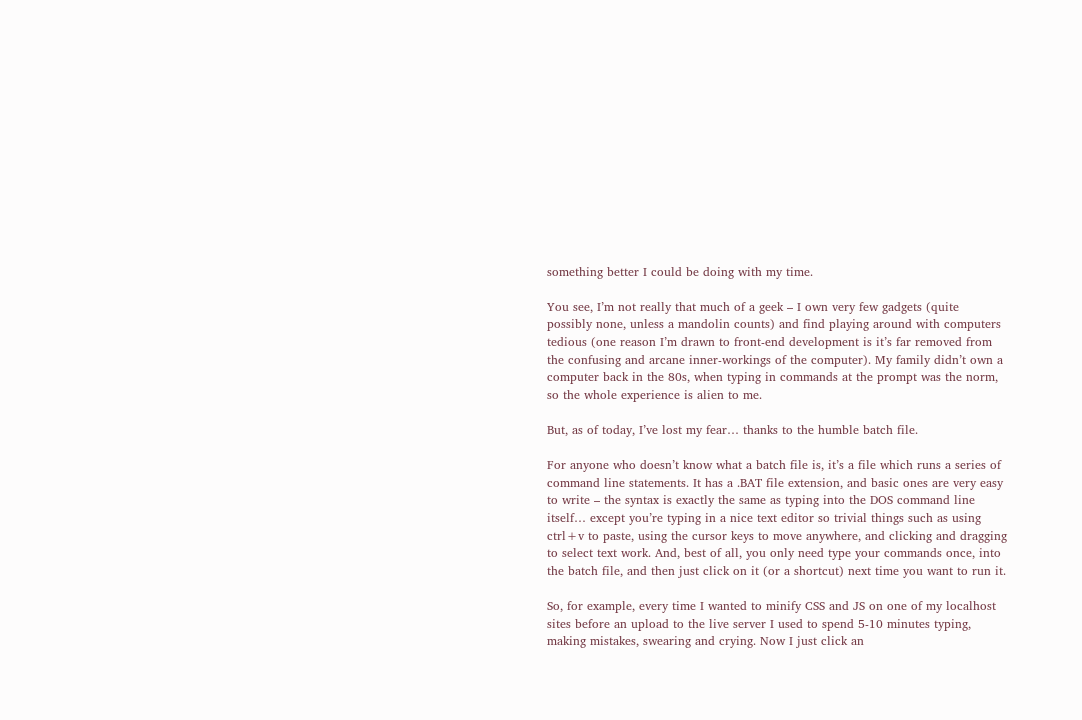something better I could be doing with my time.

You see, I’m not really that much of a geek – I own very few gadgets (quite possibly none, unless a mandolin counts) and find playing around with computers tedious (one reason I’m drawn to front-end development is it’s far removed from the confusing and arcane inner-workings of the computer). My family didn’t own a computer back in the 80s, when typing in commands at the prompt was the norm, so the whole experience is alien to me.

But, as of today, I’ve lost my fear… thanks to the humble batch file.

For anyone who doesn’t know what a batch file is, it’s a file which runs a series of command line statements. It has a .BAT file extension, and basic ones are very easy to write – the syntax is exactly the same as typing into the DOS command line itself… except you’re typing in a nice text editor so trivial things such as using ctrl+v to paste, using the cursor keys to move anywhere, and clicking and dragging to select text work. And, best of all, you only need type your commands once, into the batch file, and then just click on it (or a shortcut) next time you want to run it.

So, for example, every time I wanted to minify CSS and JS on one of my localhost sites before an upload to the live server I used to spend 5-10 minutes typing, making mistakes, swearing and crying. Now I just click an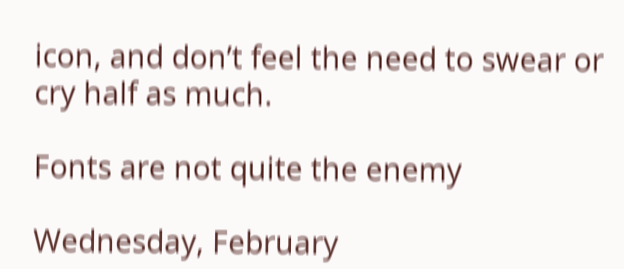icon, and don’t feel the need to swear or cry half as much.

Fonts are not quite the enemy

Wednesday, February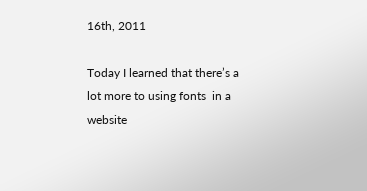16th, 2011

Today I learned that there’s a lot more to using fonts  in a website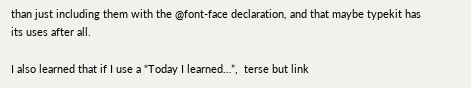than just including them with the @font-face declaration, and that maybe typekit has its uses after all.

I also learned that if I use a “Today I learned…”,  terse but link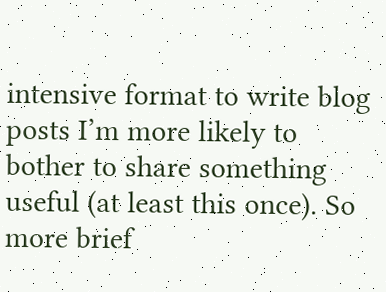intensive format to write blog posts I’m more likely to bother to share something useful (at least this once). So more brief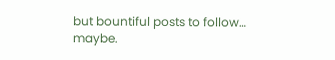but bountiful posts to follow… maybe.